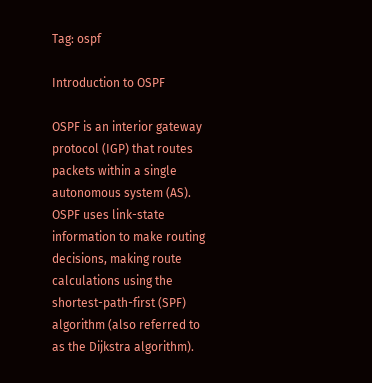Tag: ospf

Introduction to OSPF

OSPF is an interior gateway protocol (IGP) that routes packets within a single autonomous system (AS). OSPF uses link-state information to make routing decisions, making route calculations using the shortest-path-first (SPF) algorithm (also referred to as the Dijkstra algorithm).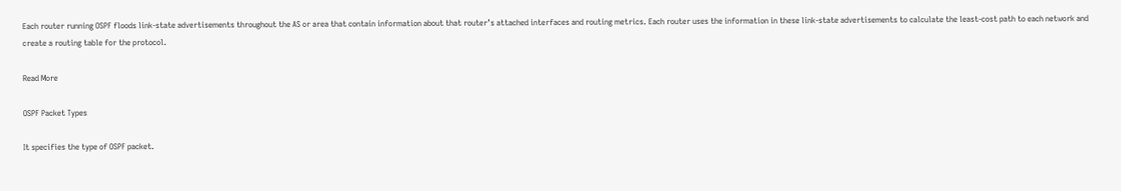Each router running OSPF floods link-state advertisements throughout the AS or area that contain information about that router’s attached interfaces and routing metrics. Each router uses the information in these link-state advertisements to calculate the least-cost path to each network and create a routing table for the protocol.

Read More

OSPF Packet Types

It specifies the type of OSPF packet.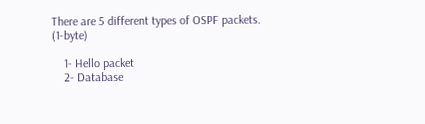There are 5 different types of OSPF packets. (1-byte)

    1- Hello packet
    2- Database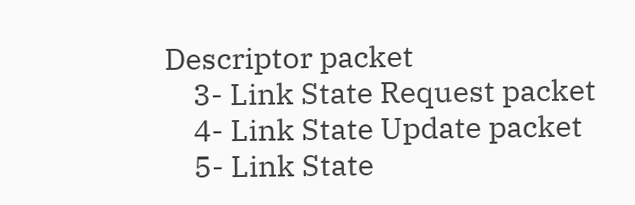Descriptor packet
    3- Link State Request packet
    4- Link State Update packet
    5- Link State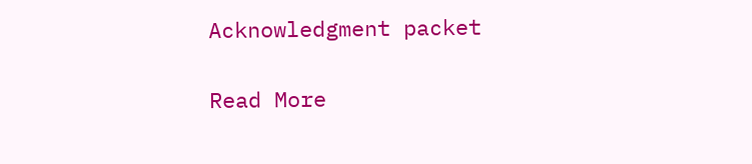Acknowledgment packet

Read More